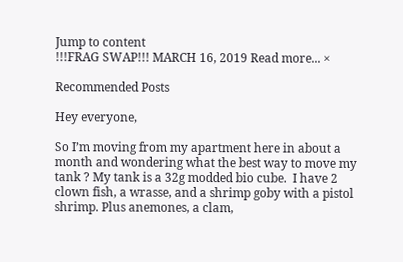Jump to content
!!!FRAG SWAP!!! MARCH 16, 2019 Read more... ×

Recommended Posts

Hey everyone,

So I’m moving from my apartment here in about a month and wondering what the best way to move my tank ? My tank is a 32g modded bio cube.  I have 2 clown fish, a wrasse, and a shrimp goby with a pistol shrimp. Plus anemones, a clam,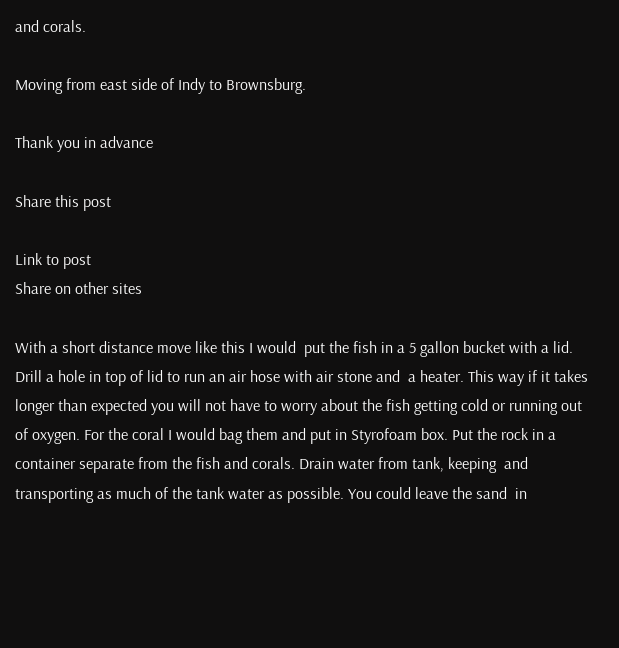and corals.

Moving from east side of Indy to Brownsburg.

Thank you in advance

Share this post

Link to post
Share on other sites

With a short distance move like this I would  put the fish in a 5 gallon bucket with a lid. Drill a hole in top of lid to run an air hose with air stone and  a heater. This way if it takes longer than expected you will not have to worry about the fish getting cold or running out of oxygen. For the coral I would bag them and put in Styrofoam box. Put the rock in a container separate from the fish and corals. Drain water from tank, keeping  and transporting as much of the tank water as possible. You could leave the sand  in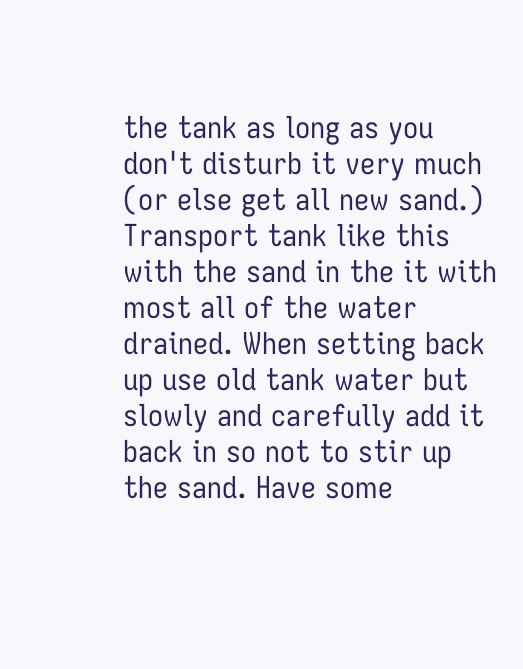the tank as long as you don't disturb it very much (or else get all new sand.) Transport tank like this with the sand in the it with most all of the water drained. When setting back up use old tank water but slowly and carefully add it back in so not to stir up the sand. Have some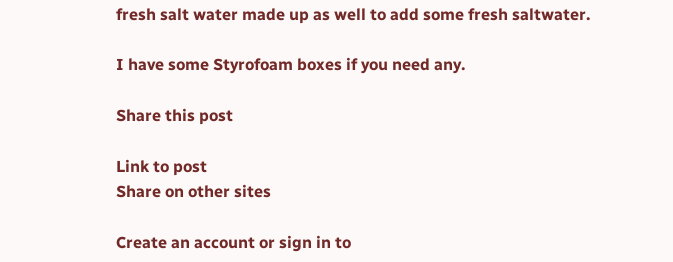fresh salt water made up as well to add some fresh saltwater.

I have some Styrofoam boxes if you need any.

Share this post

Link to post
Share on other sites

Create an account or sign in to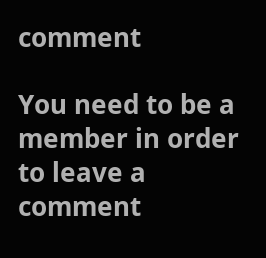comment

You need to be a member in order to leave a comment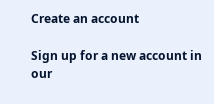Create an account

Sign up for a new account in our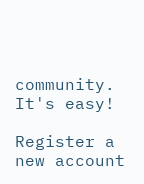community. It's easy!

Register a new account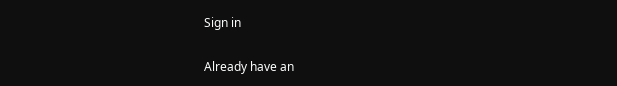Sign in

Already have an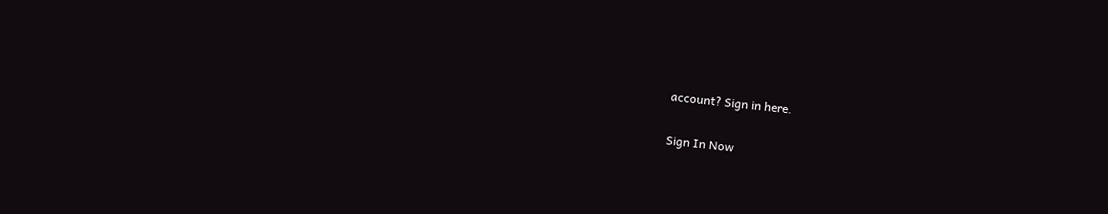account? Sign in here.

Sign In Now